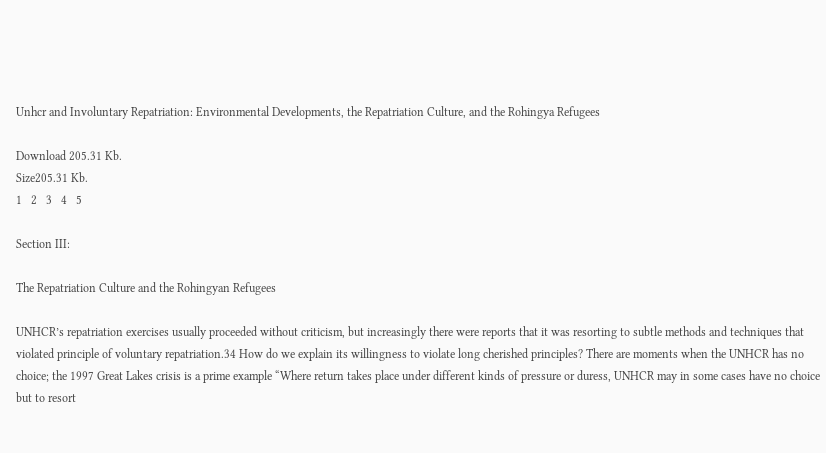Unhcr and Involuntary Repatriation: Environmental Developments, the Repatriation Culture, and the Rohingya Refugees

Download 205.31 Kb.
Size205.31 Kb.
1   2   3   4   5

Section III:

The Repatriation Culture and the Rohingyan Refugees

UNHCR’s repatriation exercises usually proceeded without criticism, but increasingly there were reports that it was resorting to subtle methods and techniques that violated principle of voluntary repatriation.34 How do we explain its willingness to violate long cherished principles? There are moments when the UNHCR has no choice; the 1997 Great Lakes crisis is a prime example “Where return takes place under different kinds of pressure or duress, UNHCR may in some cases have no choice but to resort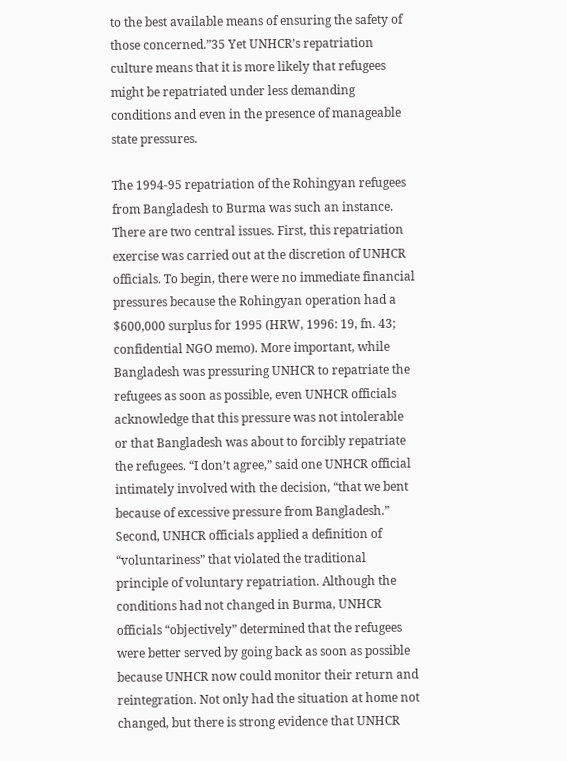to the best available means of ensuring the safety of those concerned.”35 Yet UNHCR’s repatriation culture means that it is more likely that refugees might be repatriated under less demanding conditions and even in the presence of manageable state pressures.

The 1994-95 repatriation of the Rohingyan refugees from Bangladesh to Burma was such an instance. There are two central issues. First, this repatriation exercise was carried out at the discretion of UNHCR officials. To begin, there were no immediate financial pressures because the Rohingyan operation had a $600,000 surplus for 1995 (HRW, 1996: 19, fn. 43; confidential NGO memo). More important, while Bangladesh was pressuring UNHCR to repatriate the refugees as soon as possible, even UNHCR officials acknowledge that this pressure was not intolerable or that Bangladesh was about to forcibly repatriate the refugees. “I don’t agree,” said one UNHCR official intimately involved with the decision, “that we bent because of excessive pressure from Bangladesh.” Second, UNHCR officials applied a definition of “voluntariness” that violated the traditional principle of voluntary repatriation. Although the conditions had not changed in Burma, UNHCR officials “objectively” determined that the refugees were better served by going back as soon as possible because UNHCR now could monitor their return and reintegration. Not only had the situation at home not changed, but there is strong evidence that UNHCR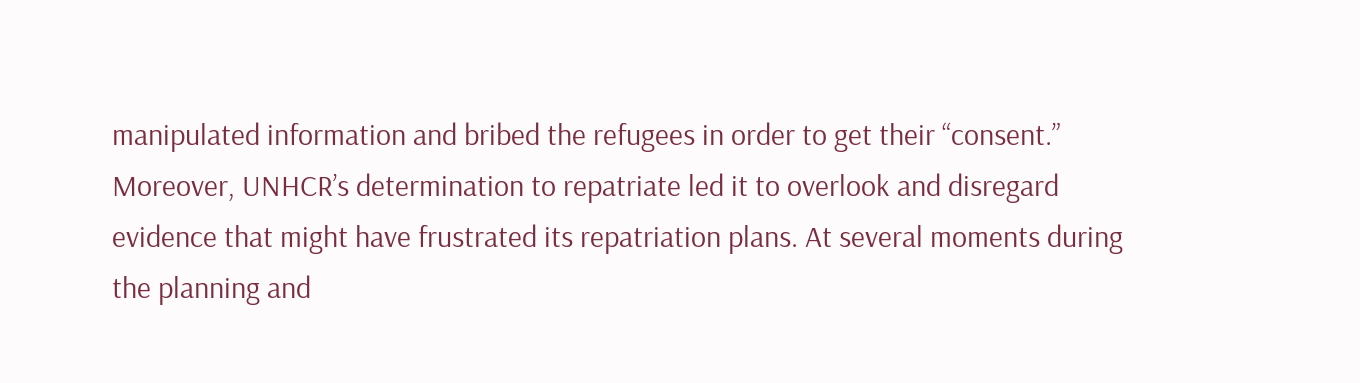manipulated information and bribed the refugees in order to get their “consent.” Moreover, UNHCR’s determination to repatriate led it to overlook and disregard evidence that might have frustrated its repatriation plans. At several moments during the planning and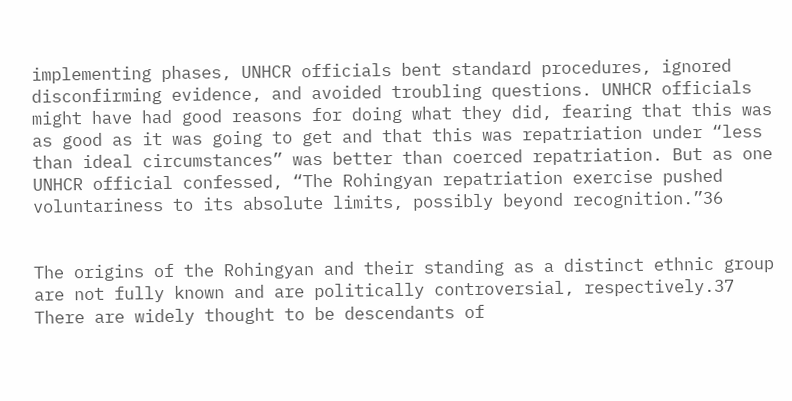implementing phases, UNHCR officials bent standard procedures, ignored disconfirming evidence, and avoided troubling questions. UNHCR officials might have had good reasons for doing what they did, fearing that this was as good as it was going to get and that this was repatriation under “less than ideal circumstances” was better than coerced repatriation. But as one UNHCR official confessed, “The Rohingyan repatriation exercise pushed voluntariness to its absolute limits, possibly beyond recognition.”36


The origins of the Rohingyan and their standing as a distinct ethnic group are not fully known and are politically controversial, respectively.37 There are widely thought to be descendants of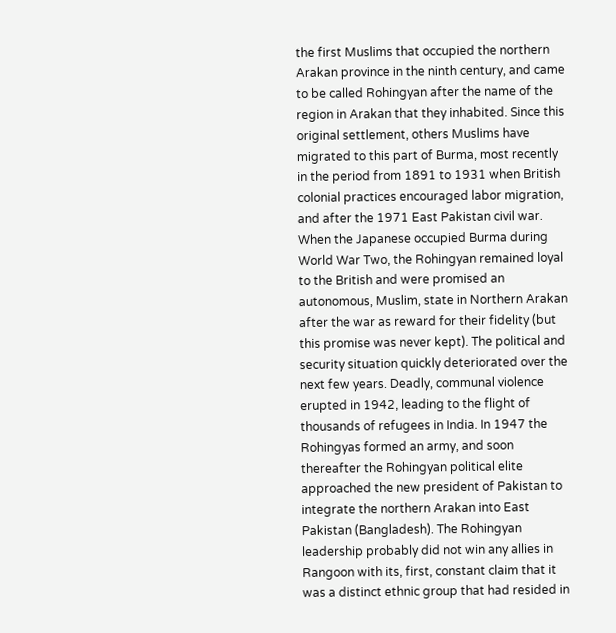the first Muslims that occupied the northern Arakan province in the ninth century, and came to be called Rohingyan after the name of the region in Arakan that they inhabited. Since this original settlement, others Muslims have migrated to this part of Burma, most recently in the period from 1891 to 1931 when British colonial practices encouraged labor migration, and after the 1971 East Pakistan civil war. When the Japanese occupied Burma during World War Two, the Rohingyan remained loyal to the British and were promised an autonomous, Muslim, state in Northern Arakan after the war as reward for their fidelity (but this promise was never kept). The political and security situation quickly deteriorated over the next few years. Deadly, communal violence erupted in 1942, leading to the flight of thousands of refugees in India. In 1947 the Rohingyas formed an army, and soon thereafter the Rohingyan political elite approached the new president of Pakistan to integrate the northern Arakan into East Pakistan (Bangladesh). The Rohingyan leadership probably did not win any allies in Rangoon with its, first, constant claim that it was a distinct ethnic group that had resided in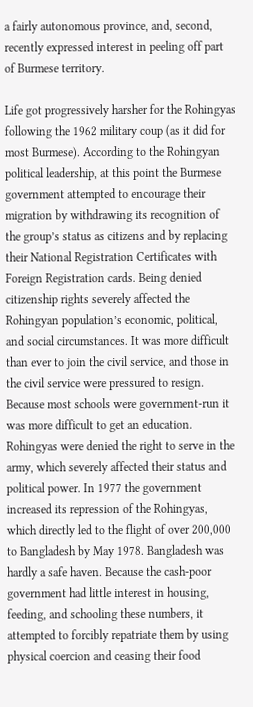a fairly autonomous province, and, second, recently expressed interest in peeling off part of Burmese territory.

Life got progressively harsher for the Rohingyas following the 1962 military coup (as it did for most Burmese). According to the Rohingyan political leadership, at this point the Burmese government attempted to encourage their migration by withdrawing its recognition of the group’s status as citizens and by replacing their National Registration Certificates with Foreign Registration cards. Being denied citizenship rights severely affected the Rohingyan population’s economic, political, and social circumstances. It was more difficult than ever to join the civil service, and those in the civil service were pressured to resign. Because most schools were government-run it was more difficult to get an education. Rohingyas were denied the right to serve in the army, which severely affected their status and political power. In 1977 the government increased its repression of the Rohingyas, which directly led to the flight of over 200,000 to Bangladesh by May 1978. Bangladesh was hardly a safe haven. Because the cash-poor government had little interest in housing, feeding, and schooling these numbers, it attempted to forcibly repatriate them by using physical coercion and ceasing their food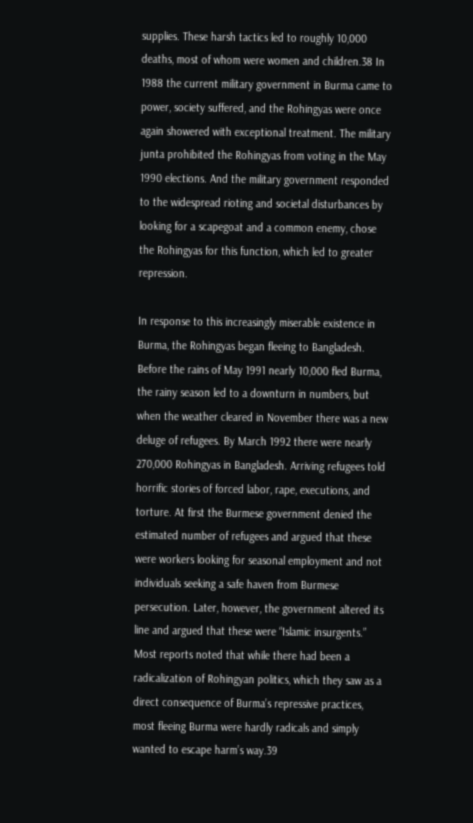supplies. These harsh tactics led to roughly 10,000 deaths, most of whom were women and children.38 In 1988 the current military government in Burma came to power, society suffered, and the Rohingyas were once again showered with exceptional treatment. The military junta prohibited the Rohingyas from voting in the May 1990 elections. And the military government responded to the widespread rioting and societal disturbances by looking for a scapegoat and a common enemy, chose the Rohingyas for this function, which led to greater repression.

In response to this increasingly miserable existence in Burma, the Rohingyas began fleeing to Bangladesh. Before the rains of May 1991 nearly 10,000 fled Burma, the rainy season led to a downturn in numbers, but when the weather cleared in November there was a new deluge of refugees. By March 1992 there were nearly 270,000 Rohingyas in Bangladesh. Arriving refugees told horrific stories of forced labor, rape, executions, and torture. At first the Burmese government denied the estimated number of refugees and argued that these were workers looking for seasonal employment and not individuals seeking a safe haven from Burmese persecution. Later, however, the government altered its line and argued that these were “Islamic insurgents.” Most reports noted that while there had been a radicalization of Rohingyan politics, which they saw as a direct consequence of Burma’s repressive practices, most fleeing Burma were hardly radicals and simply wanted to escape harm’s way.39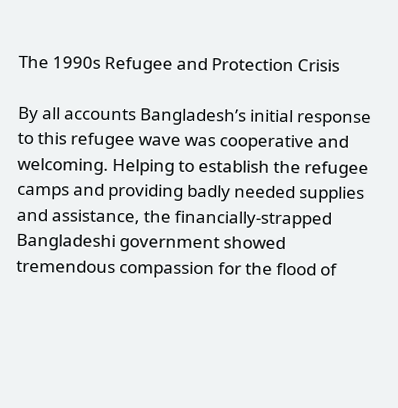The 1990s Refugee and Protection Crisis

By all accounts Bangladesh’s initial response to this refugee wave was cooperative and welcoming. Helping to establish the refugee camps and providing badly needed supplies and assistance, the financially-strapped Bangladeshi government showed tremendous compassion for the flood of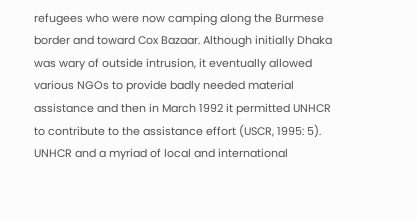refugees who were now camping along the Burmese border and toward Cox Bazaar. Although initially Dhaka was wary of outside intrusion, it eventually allowed various NGOs to provide badly needed material assistance and then in March 1992 it permitted UNHCR to contribute to the assistance effort (USCR, 1995: 5). UNHCR and a myriad of local and international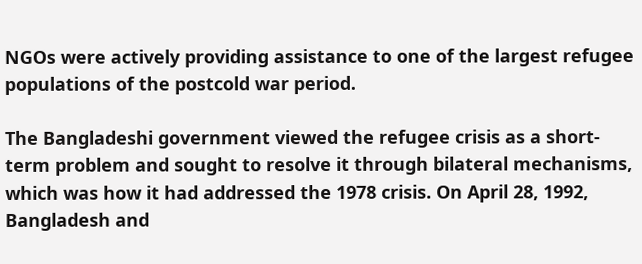NGOs were actively providing assistance to one of the largest refugee populations of the postcold war period.

The Bangladeshi government viewed the refugee crisis as a short-term problem and sought to resolve it through bilateral mechanisms, which was how it had addressed the 1978 crisis. On April 28, 1992, Bangladesh and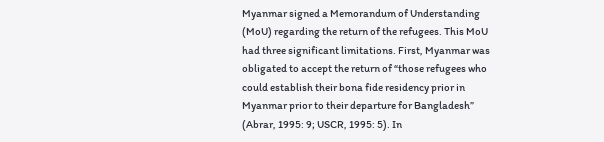Myanmar signed a Memorandum of Understanding (MoU) regarding the return of the refugees. This MoU had three significant limitations. First, Myanmar was obligated to accept the return of “those refugees who could establish their bona fide residency prior in Myanmar prior to their departure for Bangladesh” (Abrar, 1995: 9; USCR, 1995: 5). In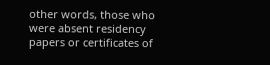other words, those who were absent residency papers or certificates of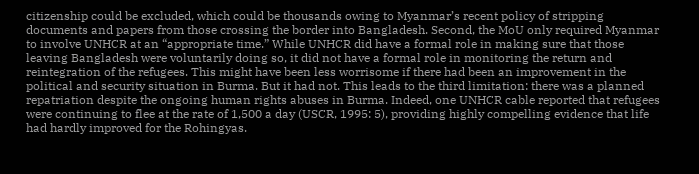citizenship could be excluded, which could be thousands owing to Myanmar’s recent policy of stripping documents and papers from those crossing the border into Bangladesh. Second, the MoU only required Myanmar to involve UNHCR at an “appropriate time.” While UNHCR did have a formal role in making sure that those leaving Bangladesh were voluntarily doing so, it did not have a formal role in monitoring the return and reintegration of the refugees. This might have been less worrisome if there had been an improvement in the political and security situation in Burma. But it had not. This leads to the third limitation: there was a planned repatriation despite the ongoing human rights abuses in Burma. Indeed, one UNHCR cable reported that refugees were continuing to flee at the rate of 1,500 a day (USCR, 1995: 5), providing highly compelling evidence that life had hardly improved for the Rohingyas.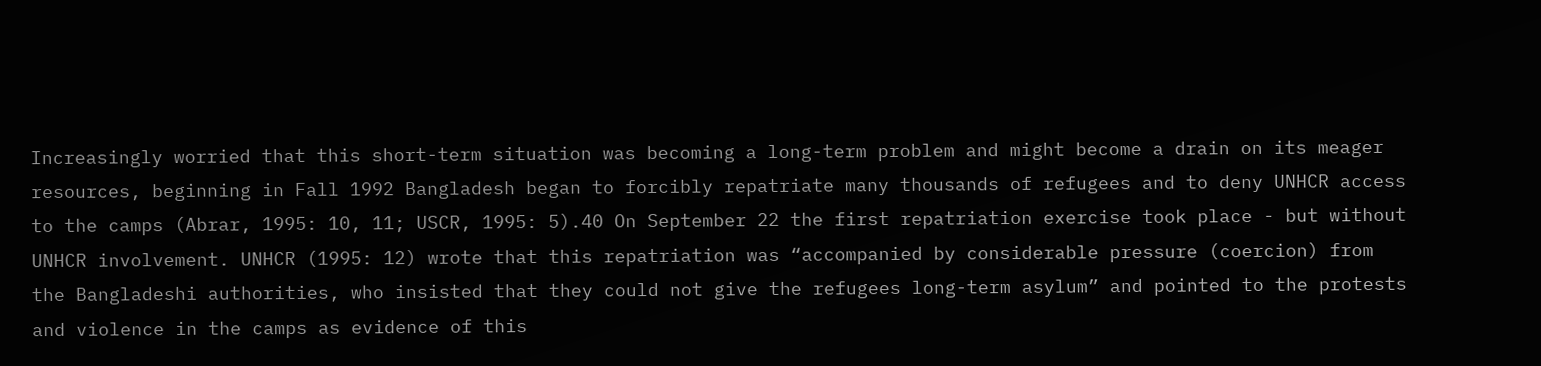Increasingly worried that this short-term situation was becoming a long-term problem and might become a drain on its meager resources, beginning in Fall 1992 Bangladesh began to forcibly repatriate many thousands of refugees and to deny UNHCR access to the camps (Abrar, 1995: 10, 11; USCR, 1995: 5).40 On September 22 the first repatriation exercise took place - but without UNHCR involvement. UNHCR (1995: 12) wrote that this repatriation was “accompanied by considerable pressure (coercion) from the Bangladeshi authorities, who insisted that they could not give the refugees long-term asylum” and pointed to the protests and violence in the camps as evidence of this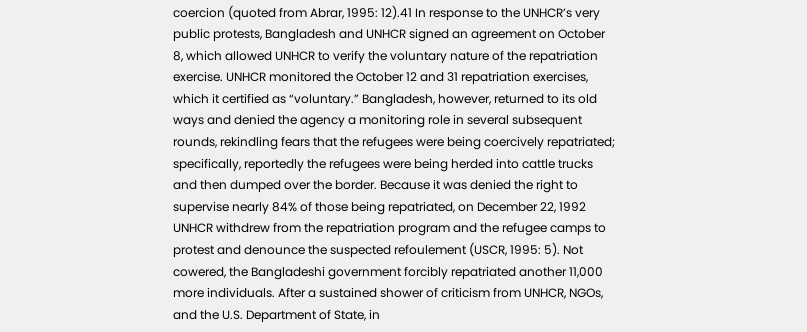coercion (quoted from Abrar, 1995: 12).41 In response to the UNHCR’s very public protests, Bangladesh and UNHCR signed an agreement on October 8, which allowed UNHCR to verify the voluntary nature of the repatriation exercise. UNHCR monitored the October 12 and 31 repatriation exercises, which it certified as “voluntary.” Bangladesh, however, returned to its old ways and denied the agency a monitoring role in several subsequent rounds, rekindling fears that the refugees were being coercively repatriated; specifically, reportedly the refugees were being herded into cattle trucks and then dumped over the border. Because it was denied the right to supervise nearly 84% of those being repatriated, on December 22, 1992 UNHCR withdrew from the repatriation program and the refugee camps to protest and denounce the suspected refoulement (USCR, 1995: 5). Not cowered, the Bangladeshi government forcibly repatriated another 11,000 more individuals. After a sustained shower of criticism from UNHCR, NGOs, and the U.S. Department of State, in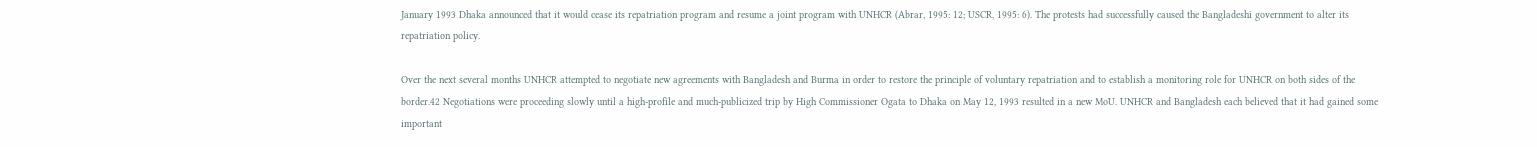January 1993 Dhaka announced that it would cease its repatriation program and resume a joint program with UNHCR (Abrar, 1995: 12; USCR, 1995: 6). The protests had successfully caused the Bangladeshi government to alter its repatriation policy.

Over the next several months UNHCR attempted to negotiate new agreements with Bangladesh and Burma in order to restore the principle of voluntary repatriation and to establish a monitoring role for UNHCR on both sides of the border.42 Negotiations were proceeding slowly until a high-profile and much-publicized trip by High Commissioner Ogata to Dhaka on May 12, 1993 resulted in a new MoU. UNHCR and Bangladesh each believed that it had gained some important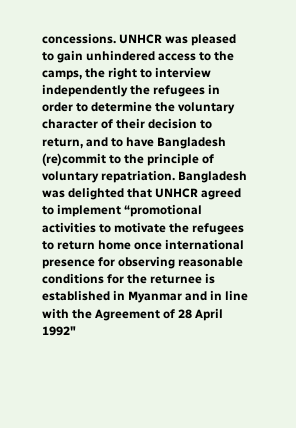concessions. UNHCR was pleased to gain unhindered access to the camps, the right to interview independently the refugees in order to determine the voluntary character of their decision to return, and to have Bangladesh (re)commit to the principle of voluntary repatriation. Bangladesh was delighted that UNHCR agreed to implement “promotional activities to motivate the refugees to return home once international presence for observing reasonable conditions for the returnee is established in Myanmar and in line with the Agreement of 28 April 1992"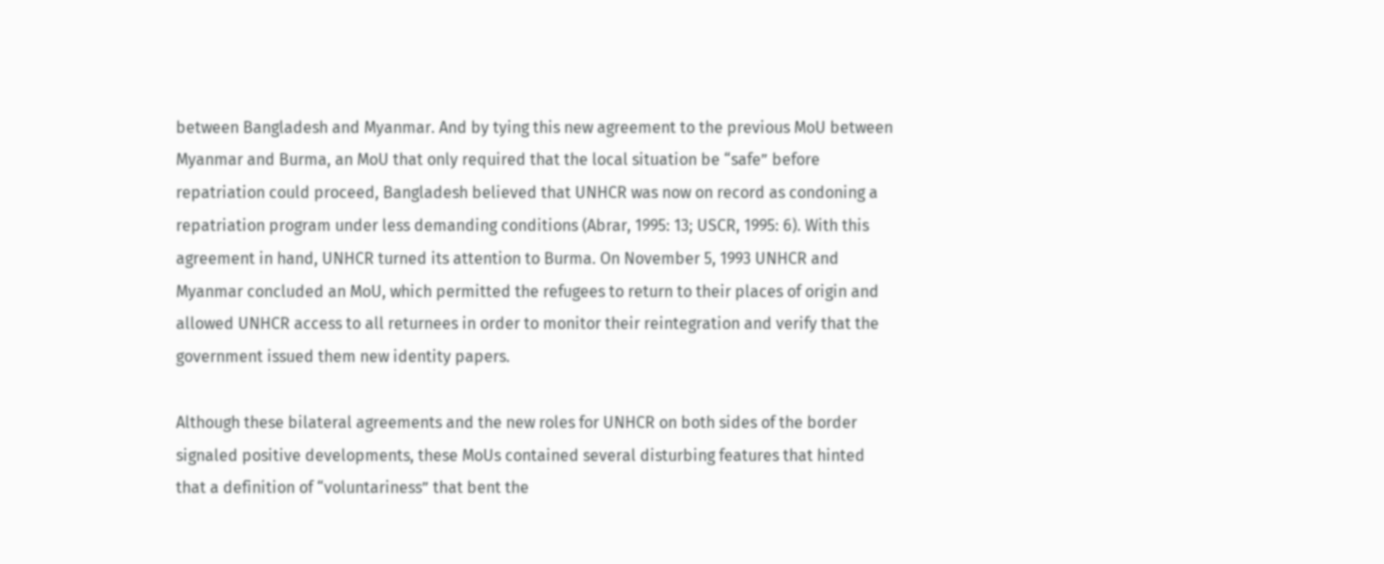between Bangladesh and Myanmar. And by tying this new agreement to the previous MoU between Myanmar and Burma, an MoU that only required that the local situation be “safe” before repatriation could proceed, Bangladesh believed that UNHCR was now on record as condoning a repatriation program under less demanding conditions (Abrar, 1995: 13; USCR, 1995: 6). With this agreement in hand, UNHCR turned its attention to Burma. On November 5, 1993 UNHCR and Myanmar concluded an MoU, which permitted the refugees to return to their places of origin and allowed UNHCR access to all returnees in order to monitor their reintegration and verify that the government issued them new identity papers.

Although these bilateral agreements and the new roles for UNHCR on both sides of the border signaled positive developments, these MoUs contained several disturbing features that hinted that a definition of “voluntariness” that bent the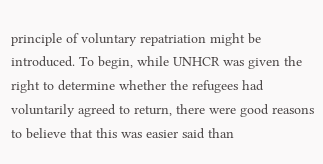principle of voluntary repatriation might be introduced. To begin, while UNHCR was given the right to determine whether the refugees had voluntarily agreed to return, there were good reasons to believe that this was easier said than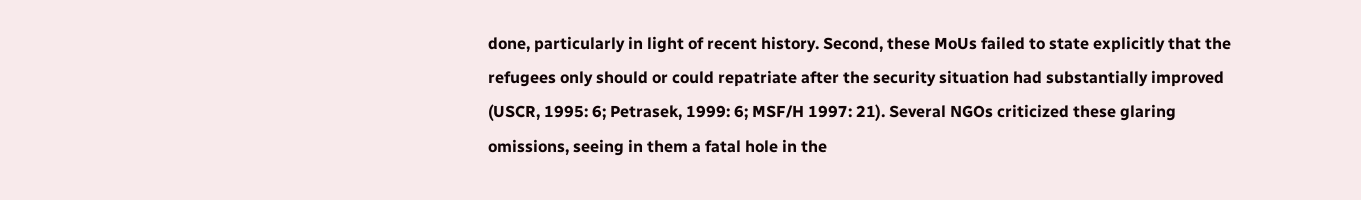done, particularly in light of recent history. Second, these MoUs failed to state explicitly that the refugees only should or could repatriate after the security situation had substantially improved (USCR, 1995: 6; Petrasek, 1999: 6; MSF/H 1997: 21). Several NGOs criticized these glaring omissions, seeing in them a fatal hole in the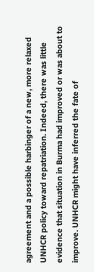agreement and a possible harbinger of a new, more relaxed UNHCR policy toward repatriation. Indeed, there was little evidence that situation in Burma had improved or was about to improve. UNHCR might have inferred the fate of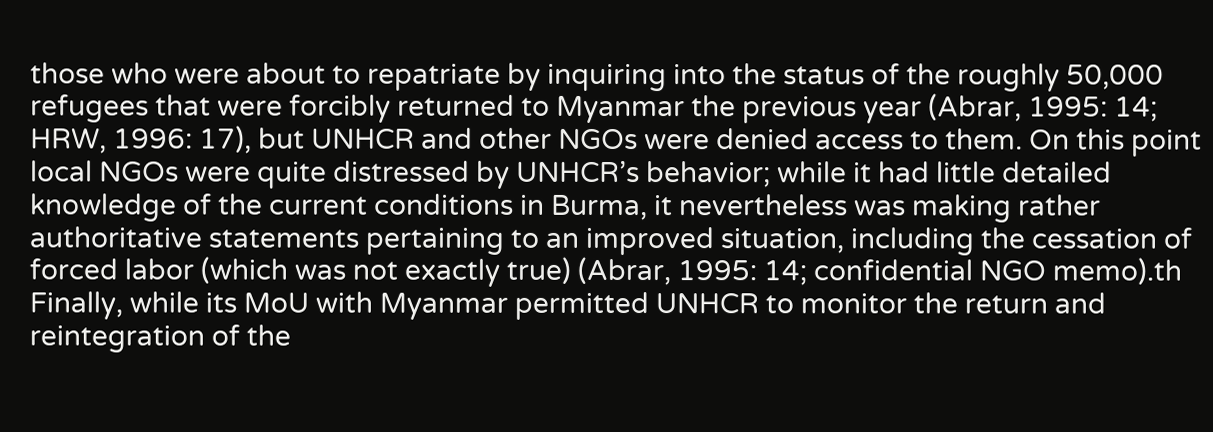those who were about to repatriate by inquiring into the status of the roughly 50,000 refugees that were forcibly returned to Myanmar the previous year (Abrar, 1995: 14; HRW, 1996: 17), but UNHCR and other NGOs were denied access to them. On this point local NGOs were quite distressed by UNHCR’s behavior; while it had little detailed knowledge of the current conditions in Burma, it nevertheless was making rather authoritative statements pertaining to an improved situation, including the cessation of forced labor (which was not exactly true) (Abrar, 1995: 14; confidential NGO memo).th Finally, while its MoU with Myanmar permitted UNHCR to monitor the return and reintegration of the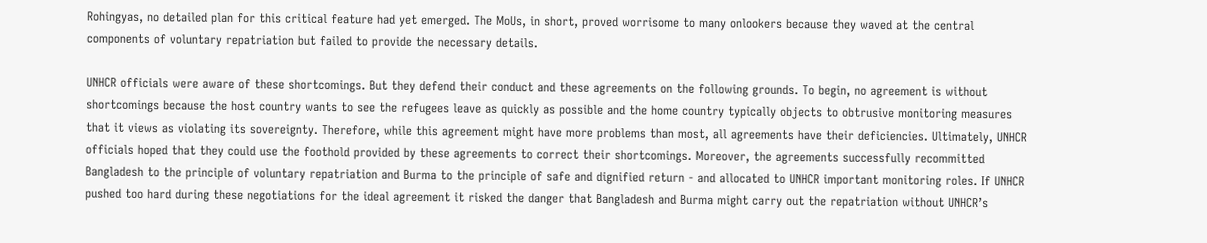Rohingyas, no detailed plan for this critical feature had yet emerged. The MoUs, in short, proved worrisome to many onlookers because they waved at the central components of voluntary repatriation but failed to provide the necessary details.

UNHCR officials were aware of these shortcomings. But they defend their conduct and these agreements on the following grounds. To begin, no agreement is without shortcomings because the host country wants to see the refugees leave as quickly as possible and the home country typically objects to obtrusive monitoring measures that it views as violating its sovereignty. Therefore, while this agreement might have more problems than most, all agreements have their deficiencies. Ultimately, UNHCR officials hoped that they could use the foothold provided by these agreements to correct their shortcomings. Moreover, the agreements successfully recommitted Bangladesh to the principle of voluntary repatriation and Burma to the principle of safe and dignified return - and allocated to UNHCR important monitoring roles. If UNHCR pushed too hard during these negotiations for the ideal agreement it risked the danger that Bangladesh and Burma might carry out the repatriation without UNHCR’s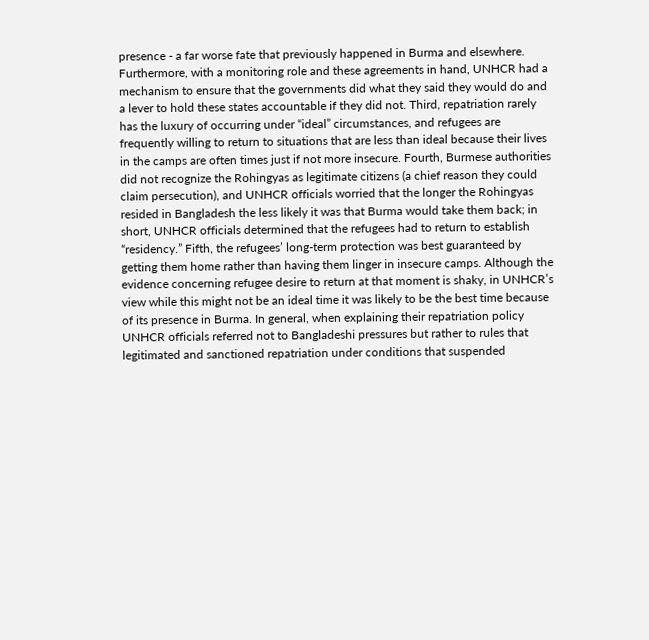presence - a far worse fate that previously happened in Burma and elsewhere. Furthermore, with a monitoring role and these agreements in hand, UNHCR had a mechanism to ensure that the governments did what they said they would do and a lever to hold these states accountable if they did not. Third, repatriation rarely has the luxury of occurring under “ideal” circumstances, and refugees are frequently willing to return to situations that are less than ideal because their lives in the camps are often times just if not more insecure. Fourth, Burmese authorities did not recognize the Rohingyas as legitimate citizens (a chief reason they could claim persecution), and UNHCR officials worried that the longer the Rohingyas resided in Bangladesh the less likely it was that Burma would take them back; in short, UNHCR officials determined that the refugees had to return to establish “residency.” Fifth, the refugees’ long-term protection was best guaranteed by getting them home rather than having them linger in insecure camps. Although the evidence concerning refugee desire to return at that moment is shaky, in UNHCR’s view while this might not be an ideal time it was likely to be the best time because of its presence in Burma. In general, when explaining their repatriation policy UNHCR officials referred not to Bangladeshi pressures but rather to rules that legitimated and sanctioned repatriation under conditions that suspended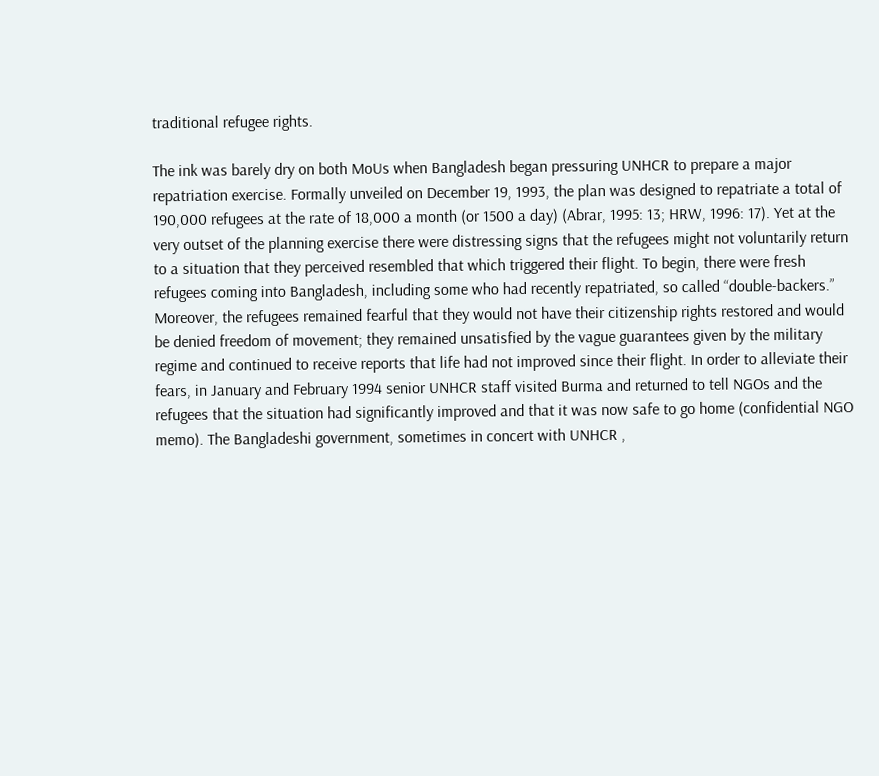traditional refugee rights.

The ink was barely dry on both MoUs when Bangladesh began pressuring UNHCR to prepare a major repatriation exercise. Formally unveiled on December 19, 1993, the plan was designed to repatriate a total of 190,000 refugees at the rate of 18,000 a month (or 1500 a day) (Abrar, 1995: 13; HRW, 1996: 17). Yet at the very outset of the planning exercise there were distressing signs that the refugees might not voluntarily return to a situation that they perceived resembled that which triggered their flight. To begin, there were fresh refugees coming into Bangladesh, including some who had recently repatriated, so called “double-backers.” Moreover, the refugees remained fearful that they would not have their citizenship rights restored and would be denied freedom of movement; they remained unsatisfied by the vague guarantees given by the military regime and continued to receive reports that life had not improved since their flight. In order to alleviate their fears, in January and February 1994 senior UNHCR staff visited Burma and returned to tell NGOs and the refugees that the situation had significantly improved and that it was now safe to go home (confidential NGO memo). The Bangladeshi government, sometimes in concert with UNHCR ,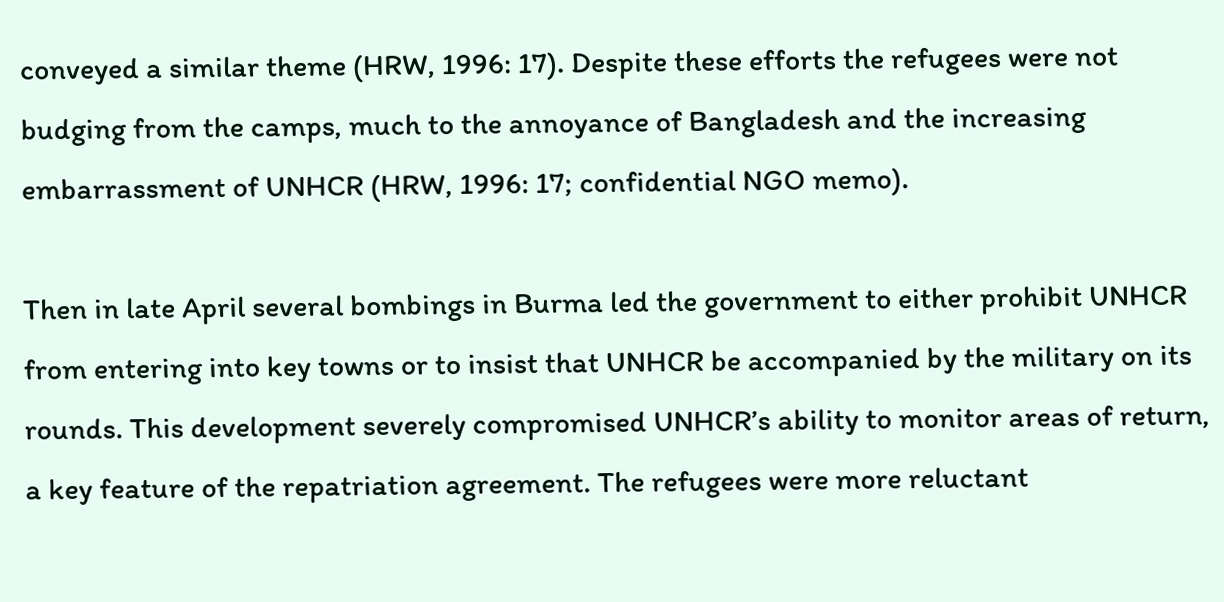conveyed a similar theme (HRW, 1996: 17). Despite these efforts the refugees were not budging from the camps, much to the annoyance of Bangladesh and the increasing embarrassment of UNHCR (HRW, 1996: 17; confidential NGO memo).

Then in late April several bombings in Burma led the government to either prohibit UNHCR from entering into key towns or to insist that UNHCR be accompanied by the military on its rounds. This development severely compromised UNHCR’s ability to monitor areas of return, a key feature of the repatriation agreement. The refugees were more reluctant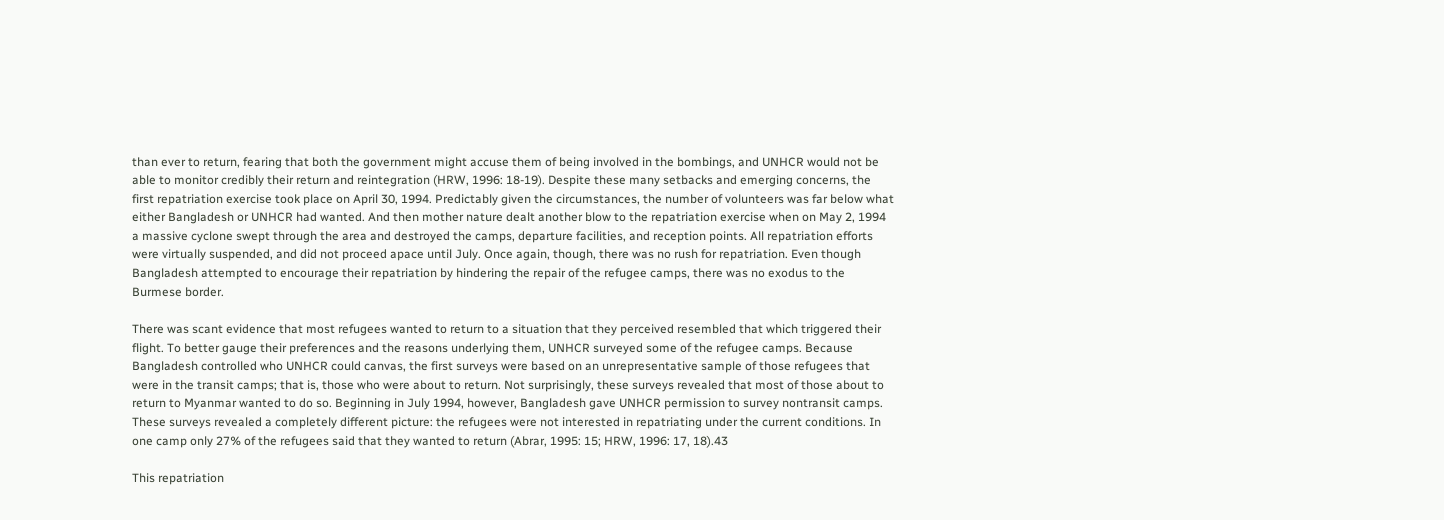than ever to return, fearing that both the government might accuse them of being involved in the bombings, and UNHCR would not be able to monitor credibly their return and reintegration (HRW, 1996: 18-19). Despite these many setbacks and emerging concerns, the first repatriation exercise took place on April 30, 1994. Predictably given the circumstances, the number of volunteers was far below what either Bangladesh or UNHCR had wanted. And then mother nature dealt another blow to the repatriation exercise when on May 2, 1994 a massive cyclone swept through the area and destroyed the camps, departure facilities, and reception points. All repatriation efforts were virtually suspended, and did not proceed apace until July. Once again, though, there was no rush for repatriation. Even though Bangladesh attempted to encourage their repatriation by hindering the repair of the refugee camps, there was no exodus to the Burmese border.

There was scant evidence that most refugees wanted to return to a situation that they perceived resembled that which triggered their flight. To better gauge their preferences and the reasons underlying them, UNHCR surveyed some of the refugee camps. Because Bangladesh controlled who UNHCR could canvas, the first surveys were based on an unrepresentative sample of those refugees that were in the transit camps; that is, those who were about to return. Not surprisingly, these surveys revealed that most of those about to return to Myanmar wanted to do so. Beginning in July 1994, however, Bangladesh gave UNHCR permission to survey nontransit camps. These surveys revealed a completely different picture: the refugees were not interested in repatriating under the current conditions. In one camp only 27% of the refugees said that they wanted to return (Abrar, 1995: 15; HRW, 1996: 17, 18).43

This repatriation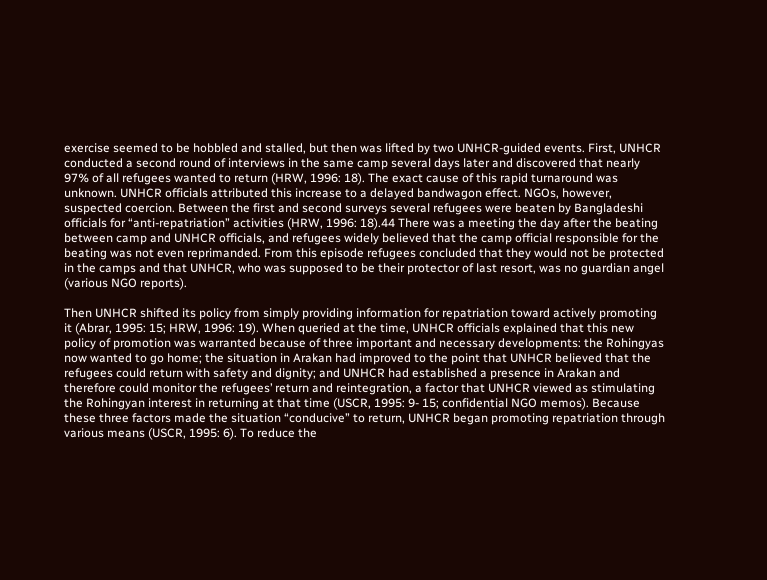exercise seemed to be hobbled and stalled, but then was lifted by two UNHCR-guided events. First, UNHCR conducted a second round of interviews in the same camp several days later and discovered that nearly 97% of all refugees wanted to return (HRW, 1996: 18). The exact cause of this rapid turnaround was unknown. UNHCR officials attributed this increase to a delayed bandwagon effect. NGOs, however, suspected coercion. Between the first and second surveys several refugees were beaten by Bangladeshi officials for “anti-repatriation” activities (HRW, 1996: 18).44 There was a meeting the day after the beating between camp and UNHCR officials, and refugees widely believed that the camp official responsible for the beating was not even reprimanded. From this episode refugees concluded that they would not be protected in the camps and that UNHCR, who was supposed to be their protector of last resort, was no guardian angel (various NGO reports).

Then UNHCR shifted its policy from simply providing information for repatriation toward actively promoting it (Abrar, 1995: 15; HRW, 1996: 19). When queried at the time, UNHCR officials explained that this new policy of promotion was warranted because of three important and necessary developments: the Rohingyas now wanted to go home; the situation in Arakan had improved to the point that UNHCR believed that the refugees could return with safety and dignity; and UNHCR had established a presence in Arakan and therefore could monitor the refugees’ return and reintegration, a factor that UNHCR viewed as stimulating the Rohingyan interest in returning at that time (USCR, 1995: 9- 15; confidential NGO memos). Because these three factors made the situation “conducive” to return, UNHCR began promoting repatriation through various means (USCR, 1995: 6). To reduce the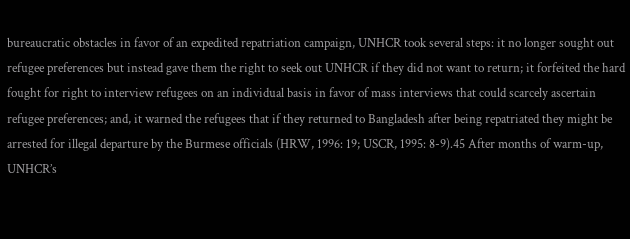bureaucratic obstacles in favor of an expedited repatriation campaign, UNHCR took several steps: it no longer sought out refugee preferences but instead gave them the right to seek out UNHCR if they did not want to return; it forfeited the hard fought for right to interview refugees on an individual basis in favor of mass interviews that could scarcely ascertain refugee preferences; and, it warned the refugees that if they returned to Bangladesh after being repatriated they might be arrested for illegal departure by the Burmese officials (HRW, 1996: 19; USCR, 1995: 8-9).45 After months of warm-up, UNHCR’s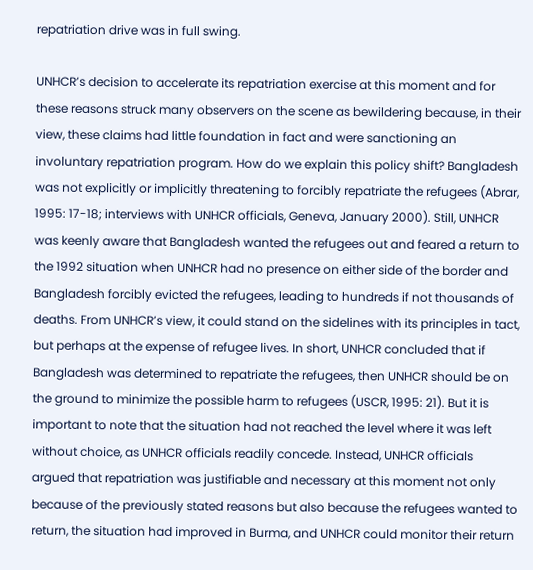repatriation drive was in full swing.

UNHCR’s decision to accelerate its repatriation exercise at this moment and for these reasons struck many observers on the scene as bewildering because, in their view, these claims had little foundation in fact and were sanctioning an involuntary repatriation program. How do we explain this policy shift? Bangladesh was not explicitly or implicitly threatening to forcibly repatriate the refugees (Abrar, 1995: 17-18; interviews with UNHCR officials, Geneva, January 2000). Still, UNHCR was keenly aware that Bangladesh wanted the refugees out and feared a return to the 1992 situation when UNHCR had no presence on either side of the border and Bangladesh forcibly evicted the refugees, leading to hundreds if not thousands of deaths. From UNHCR’s view, it could stand on the sidelines with its principles in tact, but perhaps at the expense of refugee lives. In short, UNHCR concluded that if Bangladesh was determined to repatriate the refugees, then UNHCR should be on the ground to minimize the possible harm to refugees (USCR, 1995: 21). But it is important to note that the situation had not reached the level where it was left without choice, as UNHCR officials readily concede. Instead, UNHCR officials argued that repatriation was justifiable and necessary at this moment not only because of the previously stated reasons but also because the refugees wanted to return, the situation had improved in Burma, and UNHCR could monitor their return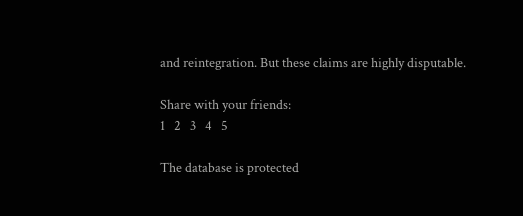and reintegration. But these claims are highly disputable.

Share with your friends:
1   2   3   4   5

The database is protected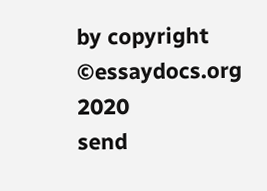by copyright ©essaydocs.org 2020
send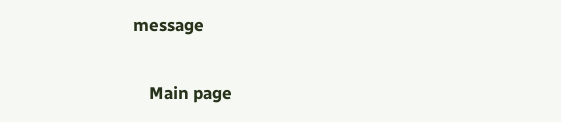message

    Main page